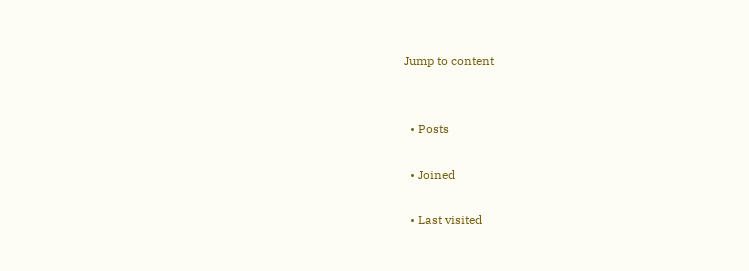Jump to content


  • Posts

  • Joined

  • Last visited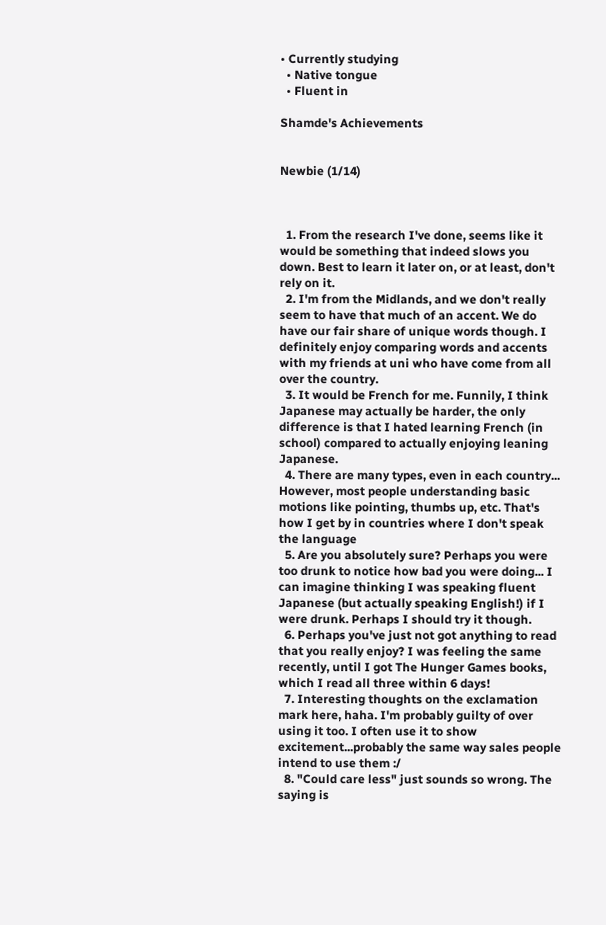• Currently studying
  • Native tongue
  • Fluent in

Shamde's Achievements


Newbie (1/14)



  1. From the research I've done, seems like it would be something that indeed slows you down. Best to learn it later on, or at least, don't rely on it.
  2. I'm from the Midlands, and we don't really seem to have that much of an accent. We do have our fair share of unique words though. I definitely enjoy comparing words and accents with my friends at uni who have come from all over the country.
  3. It would be French for me. Funnily, I think Japanese may actually be harder, the only difference is that I hated learning French (in school) compared to actually enjoying leaning Japanese.
  4. There are many types, even in each country... However, most people understanding basic motions like pointing, thumbs up, etc. That's how I get by in countries where I don't speak the language
  5. Are you absolutely sure? Perhaps you were too drunk to notice how bad you were doing... I can imagine thinking I was speaking fluent Japanese (but actually speaking English!) if I were drunk. Perhaps I should try it though.
  6. Perhaps you've just not got anything to read that you really enjoy? I was feeling the same recently, until I got The Hunger Games books, which I read all three within 6 days!
  7. Interesting thoughts on the exclamation mark here, haha. I'm probably guilty of over using it too. I often use it to show excitement...probably the same way sales people intend to use them :/
  8. "Could care less" just sounds so wrong. The saying is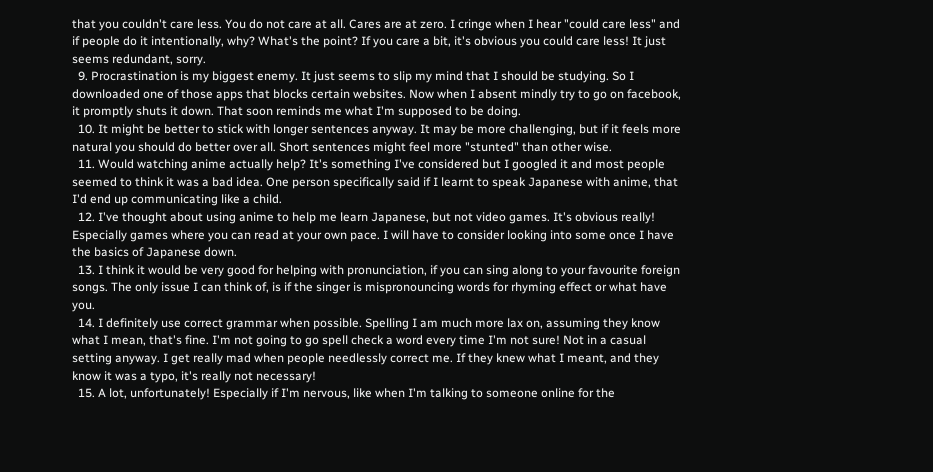that you couldn't care less. You do not care at all. Cares are at zero. I cringe when I hear "could care less" and if people do it intentionally, why? What's the point? If you care a bit, it's obvious you could care less! It just seems redundant, sorry.
  9. Procrastination is my biggest enemy. It just seems to slip my mind that I should be studying. So I downloaded one of those apps that blocks certain websites. Now when I absent mindly try to go on facebook, it promptly shuts it down. That soon reminds me what I'm supposed to be doing.
  10. It might be better to stick with longer sentences anyway. It may be more challenging, but if it feels more natural you should do better over all. Short sentences might feel more "stunted" than other wise.
  11. Would watching anime actually help? It's something I've considered but I googled it and most people seemed to think it was a bad idea. One person specifically said if I learnt to speak Japanese with anime, that I'd end up communicating like a child.
  12. I've thought about using anime to help me learn Japanese, but not video games. It's obvious really! Especially games where you can read at your own pace. I will have to consider looking into some once I have the basics of Japanese down.
  13. I think it would be very good for helping with pronunciation, if you can sing along to your favourite foreign songs. The only issue I can think of, is if the singer is mispronouncing words for rhyming effect or what have you.
  14. I definitely use correct grammar when possible. Spelling I am much more lax on, assuming they know what I mean, that's fine. I'm not going to go spell check a word every time I'm not sure! Not in a casual setting anyway. I get really mad when people needlessly correct me. If they knew what I meant, and they know it was a typo, it's really not necessary!
  15. A lot, unfortunately! Especially if I'm nervous, like when I'm talking to someone online for the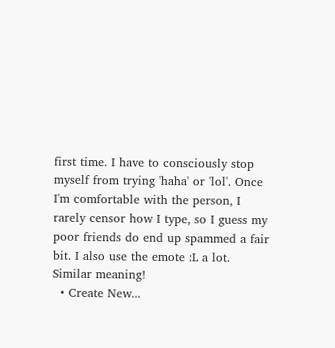first time. I have to consciously stop myself from trying 'haha' or 'lol'. Once I'm comfortable with the person, I rarely censor how I type, so I guess my poor friends do end up spammed a fair bit. I also use the emote :L a lot. Similar meaning!
  • Create New...